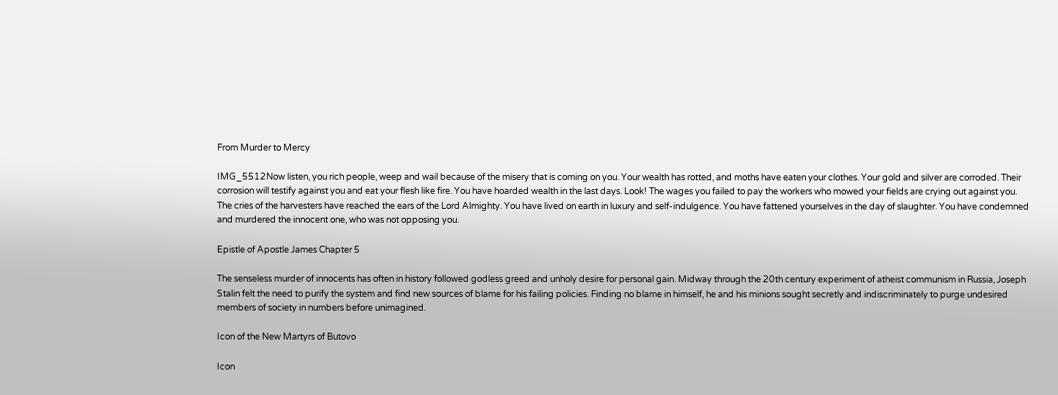From Murder to Mercy

IMG_5512Now listen, you rich people, weep and wail because of the misery that is coming on you. Your wealth has rotted, and moths have eaten your clothes. Your gold and silver are corroded. Their corrosion will testify against you and eat your flesh like fire. You have hoarded wealth in the last days. Look! The wages you failed to pay the workers who mowed your fields are crying out against you. The cries of the harvesters have reached the ears of the Lord Almighty. You have lived on earth in luxury and self-indulgence. You have fattened yourselves in the day of slaughter. You have condemned and murdered the innocent one, who was not opposing you.

Epistle of Apostle James Chapter 5

The senseless murder of innocents has often in history followed godless greed and unholy desire for personal gain. Midway through the 20th century experiment of atheist communism in Russia, Joseph Stalin felt the need to purify the system and find new sources of blame for his failing policies. Finding no blame in himself, he and his minions sought secretly and indiscriminately to purge undesired members of society in numbers before unimagined.

Icon of the New Martyrs of Butovo

Icon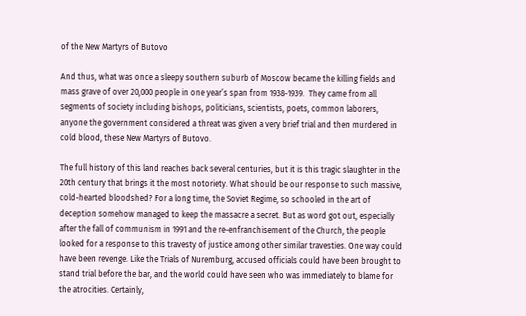of the New Martyrs of Butovo

And thus, what was once a sleepy southern suburb of Moscow became the killing fields and mass grave of over 20,000 people in one year’s span from 1938-1939.  They came from all segments of society including bishops, politicians, scientists, poets, common laborers, anyone the government considered a threat was given a very brief trial and then murdered in cold blood, these New Martyrs of Butovo.

The full history of this land reaches back several centuries, but it is this tragic slaughter in the 20th century that brings it the most notoriety. What should be our response to such massive, cold-hearted bloodshed? For a long time, the Soviet Regime, so schooled in the art of deception somehow managed to keep the massacre a secret. But as word got out, especially after the fall of communism in 1991 and the re-enfranchisement of the Church, the people looked for a response to this travesty of justice among other similar travesties. One way could have been revenge. Like the Trials of Nuremburg, accused officials could have been brought to stand trial before the bar, and the world could have seen who was immediately to blame for the atrocities. Certainly,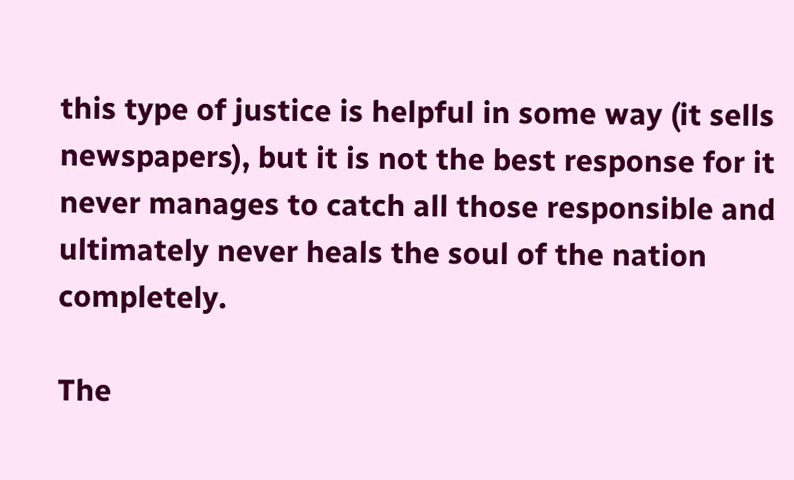this type of justice is helpful in some way (it sells newspapers), but it is not the best response for it never manages to catch all those responsible and ultimately never heals the soul of the nation completely.

The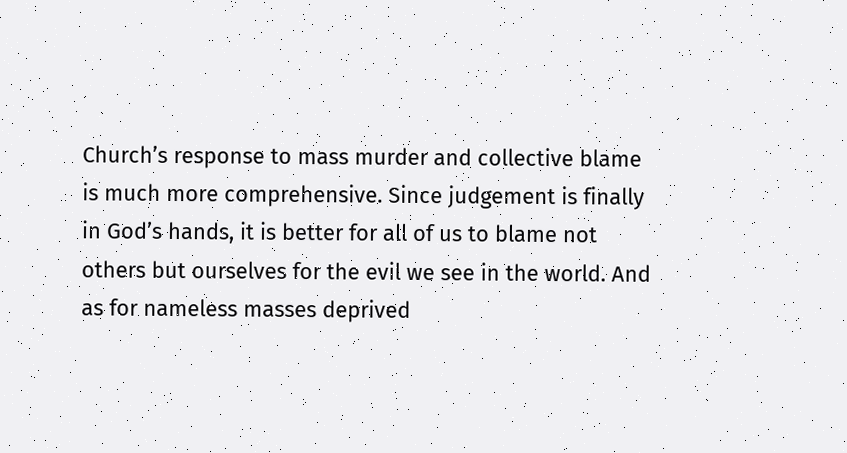Church’s response to mass murder and collective blame is much more comprehensive. Since judgement is finally in God’s hands, it is better for all of us to blame not others but ourselves for the evil we see in the world. And as for nameless masses deprived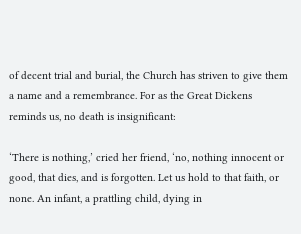of decent trial and burial, the Church has striven to give them a name and a remembrance. For as the Great Dickens reminds us, no death is insignificant:

‘There is nothing,’ cried her friend, ‘no, nothing innocent or good, that dies, and is forgotten. Let us hold to that faith, or none. An infant, a prattling child, dying in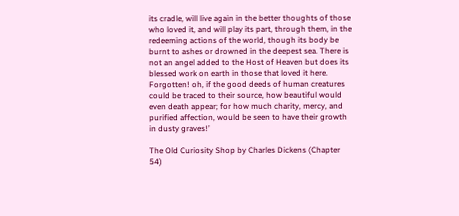its cradle, will live again in the better thoughts of those who loved it, and will play its part, through them, in the redeeming actions of the world, though its body be burnt to ashes or drowned in the deepest sea. There is not an angel added to the Host of Heaven but does its blessed work on earth in those that loved it here. Forgotten! oh, if the good deeds of human creatures could be traced to their source, how beautiful would even death appear; for how much charity, mercy, and purified affection, would be seen to have their growth in dusty graves!’

The Old Curiosity Shop by Charles Dickens (Chapter 54)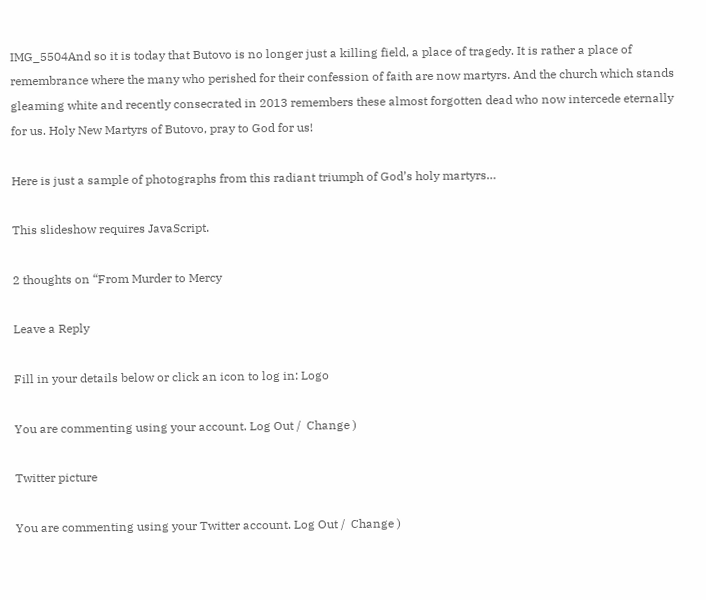IMG_5504And so it is today that Butovo is no longer just a killing field, a place of tragedy. It is rather a place of remembrance where the many who perished for their confession of faith are now martyrs. And the church which stands gleaming white and recently consecrated in 2013 remembers these almost forgotten dead who now intercede eternally for us. Holy New Martyrs of Butovo, pray to God for us!

Here is just a sample of photographs from this radiant triumph of God’s holy martyrs…

This slideshow requires JavaScript.

2 thoughts on “From Murder to Mercy

Leave a Reply

Fill in your details below or click an icon to log in: Logo

You are commenting using your account. Log Out /  Change )

Twitter picture

You are commenting using your Twitter account. Log Out /  Change )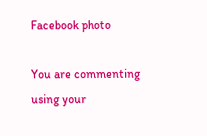Facebook photo

You are commenting using your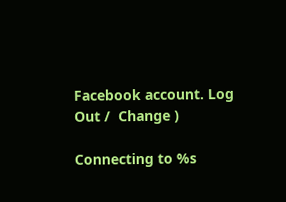Facebook account. Log Out /  Change )

Connecting to %s